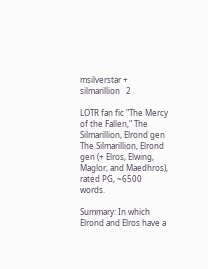msilverstar + silmarillion   2

LOTR fan fic "The Mercy of the Fallen," The Silmarillion, Elrond gen
The Silmarillion, Elrond gen (+ Elros, Elwing, Maglor, and Maedhros), rated PG, ~6500 words.

Summary: In which Elrond and Elros have a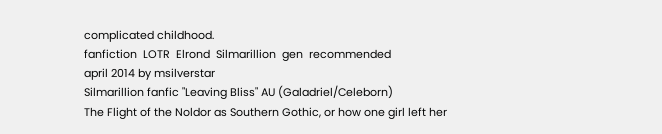complicated childhood.
fanfiction  LOTR  Elrond  Silmarillion  gen  recommended
april 2014 by msilverstar
Silmarillion fanfic "Leaving Bliss" AU (Galadriel/Celeborn)
The Flight of the Noldor as Southern Gothic, or how one girl left her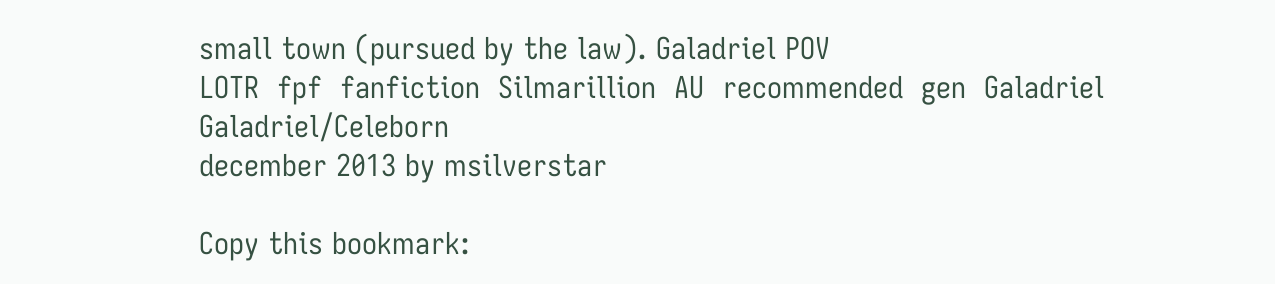small town (pursued by the law). Galadriel POV
LOTR  fpf  fanfiction  Silmarillion  AU  recommended  gen  Galadriel  Galadriel/Celeborn
december 2013 by msilverstar

Copy this bookmark: